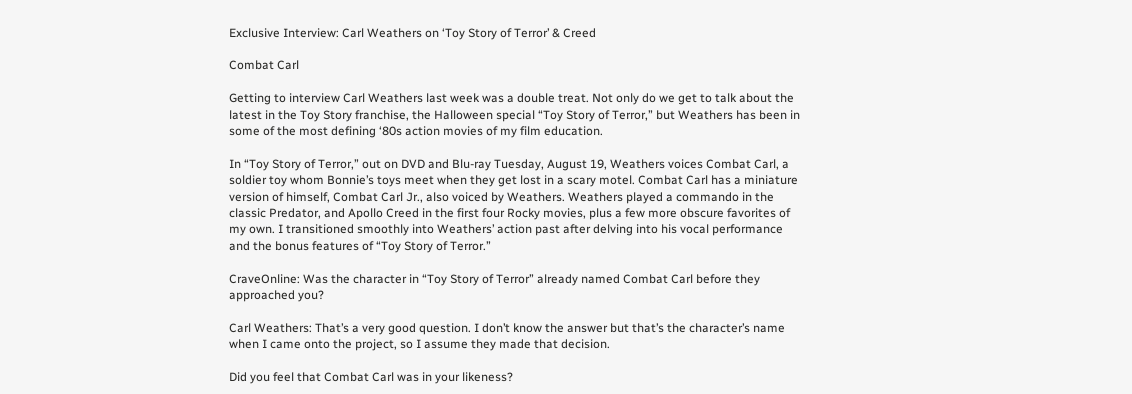Exclusive Interview: Carl Weathers on ‘Toy Story of Terror’ & Creed

Combat Carl

Getting to interview Carl Weathers last week was a double treat. Not only do we get to talk about the latest in the Toy Story franchise, the Halloween special “Toy Story of Terror,” but Weathers has been in some of the most defining ‘80s action movies of my film education.

In “Toy Story of Terror,” out on DVD and Blu-ray Tuesday, August 19, Weathers voices Combat Carl, a soldier toy whom Bonnie’s toys meet when they get lost in a scary motel. Combat Carl has a miniature version of himself, Combat Carl Jr., also voiced by Weathers. Weathers played a commando in the classic Predator, and Apollo Creed in the first four Rocky movies, plus a few more obscure favorites of my own. I transitioned smoothly into Weathers’ action past after delving into his vocal performance and the bonus features of “Toy Story of Terror.”

CraveOnline: Was the character in “Toy Story of Terror” already named Combat Carl before they approached you?

Carl Weathers: That’s a very good question. I don’t know the answer but that’s the character’s name when I came onto the project, so I assume they made that decision.

Did you feel that Combat Carl was in your likeness?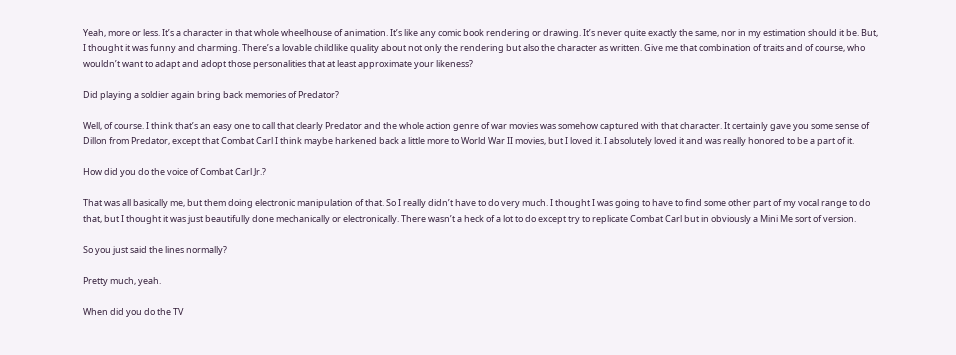Yeah, more or less. It’s a character in that whole wheelhouse of animation. It’s like any comic book rendering or drawing. It’s never quite exactly the same, nor in my estimation should it be. But, I thought it was funny and charming. There’s a lovable childlike quality about not only the rendering but also the character as written. Give me that combination of traits and of course, who wouldn’t want to adapt and adopt those personalities that at least approximate your likeness?

Did playing a soldier again bring back memories of Predator?

Well, of course. I think that’s an easy one to call that clearly Predator and the whole action genre of war movies was somehow captured with that character. It certainly gave you some sense of Dillon from Predator, except that Combat Carl I think maybe harkened back a little more to World War II movies, but I loved it. I absolutely loved it and was really honored to be a part of it.

How did you do the voice of Combat Carl Jr.?

That was all basically me, but them doing electronic manipulation of that. So I really didn’t have to do very much. I thought I was going to have to find some other part of my vocal range to do that, but I thought it was just beautifully done mechanically or electronically. There wasn’t a heck of a lot to do except try to replicate Combat Carl but in obviously a Mini Me sort of version.

So you just said the lines normally?

Pretty much, yeah.

When did you do the TV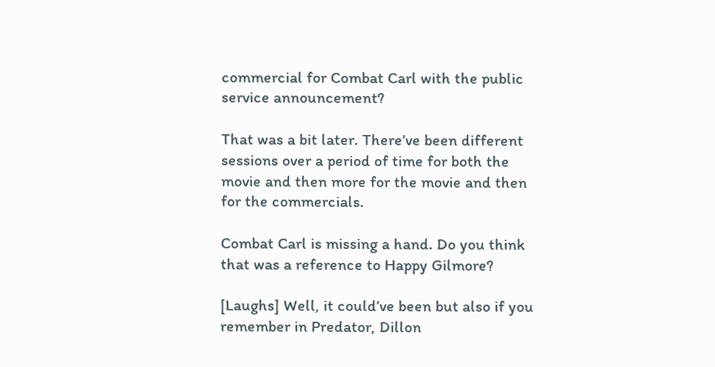commercial for Combat Carl with the public service announcement?

That was a bit later. There’ve been different sessions over a period of time for both the movie and then more for the movie and then for the commercials.

Combat Carl is missing a hand. Do you think that was a reference to Happy Gilmore?

[Laughs] Well, it could’ve been but also if you remember in Predator, Dillon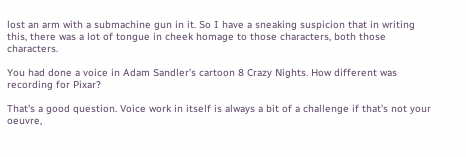lost an arm with a submachine gun in it. So I have a sneaking suspicion that in writing this, there was a lot of tongue in cheek homage to those characters, both those characters.

You had done a voice in Adam Sandler’s cartoon 8 Crazy Nights. How different was recording for Pixar?

That’s a good question. Voice work in itself is always a bit of a challenge if that’s not your oeuvre,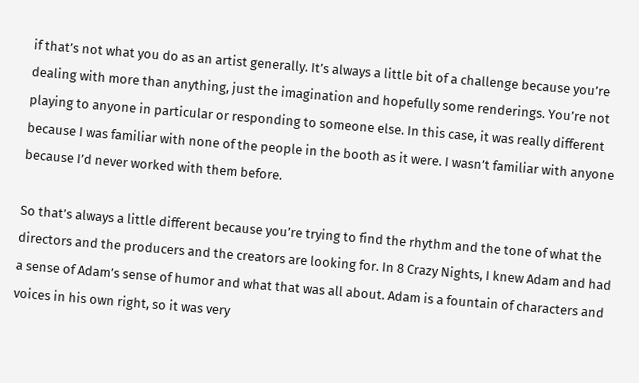if that’s not what you do as an artist generally. It’s always a little bit of a challenge because you’re dealing with more than anything, just the imagination and hopefully some renderings. You’re not playing to anyone in particular or responding to someone else. In this case, it was really different because I was familiar with none of the people in the booth as it were. I wasn’t familiar with anyone because I’d never worked with them before.

So that’s always a little different because you’re trying to find the rhythm and the tone of what the directors and the producers and the creators are looking for. In 8 Crazy Nights, I knew Adam and had a sense of Adam’s sense of humor and what that was all about. Adam is a fountain of characters and voices in his own right, so it was very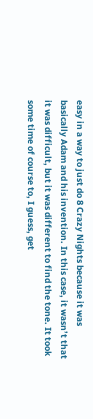easy in a way to just do 8 Crazy Nights because it was basically Adam and his invention. In this case, it wasn’t that it was difficult, but it was different to find the tone. It took some time of course to, I guess, get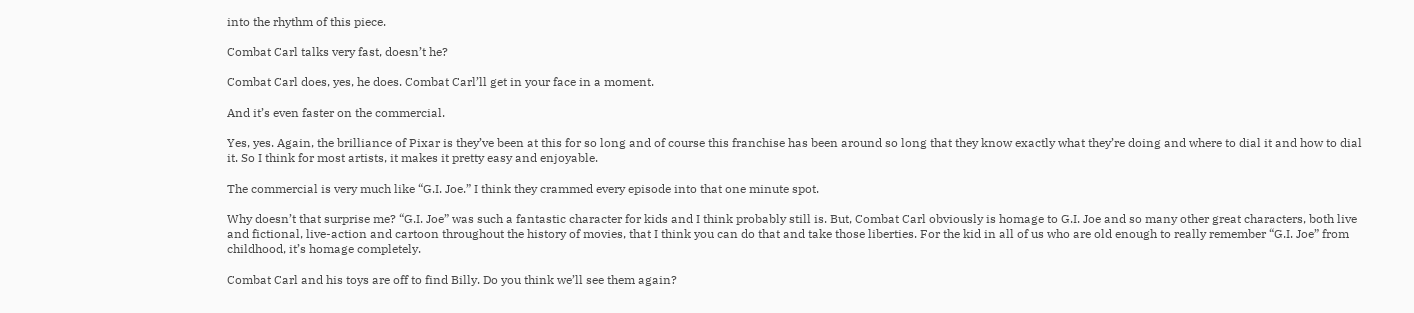into the rhythm of this piece.

Combat Carl talks very fast, doesn’t he?

Combat Carl does, yes, he does. Combat Carl’ll get in your face in a moment.

And it’s even faster on the commercial.

Yes, yes. Again, the brilliance of Pixar is they’ve been at this for so long and of course this franchise has been around so long that they know exactly what they’re doing and where to dial it and how to dial it. So I think for most artists, it makes it pretty easy and enjoyable.

The commercial is very much like “G.I. Joe.” I think they crammed every episode into that one minute spot.

Why doesn’t that surprise me? “G.I. Joe” was such a fantastic character for kids and I think probably still is. But, Combat Carl obviously is homage to G.I. Joe and so many other great characters, both live and fictional, live-action and cartoon throughout the history of movies, that I think you can do that and take those liberties. For the kid in all of us who are old enough to really remember “G.I. Joe” from childhood, it’s homage completely.

Combat Carl and his toys are off to find Billy. Do you think we’ll see them again?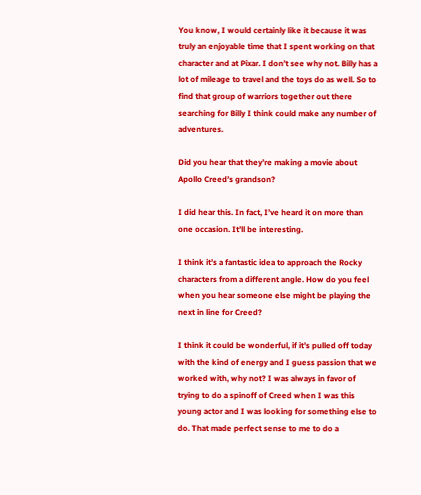You know, I would certainly like it because it was truly an enjoyable time that I spent working on that character and at Pixar. I don’t see why not. Billy has a lot of mileage to travel and the toys do as well. So to find that group of warriors together out there searching for Billy I think could make any number of adventures.

Did you hear that they’re making a movie about Apollo Creed’s grandson?

I did hear this. In fact, I’ve heard it on more than one occasion. It’ll be interesting.

I think it’s a fantastic idea to approach the Rocky characters from a different angle. How do you feel when you hear someone else might be playing the next in line for Creed?

I think it could be wonderful, if it’s pulled off today with the kind of energy and I guess passion that we worked with, why not? I was always in favor of trying to do a spinoff of Creed when I was this young actor and I was looking for something else to do. That made perfect sense to me to do a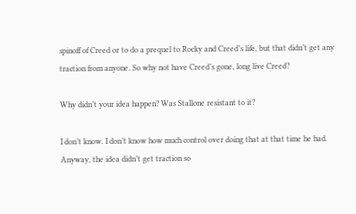spinoff of Creed or to do a prequel to Rocky and Creed’s life, but that didn’t get any traction from anyone. So why not have Creed’s gone, long live Creed?

Why didn’t your idea happen? Was Stallone resistant to it?

I don’t know. I don’t know how much control over doing that at that time he had. Anyway, the idea didn’t get traction so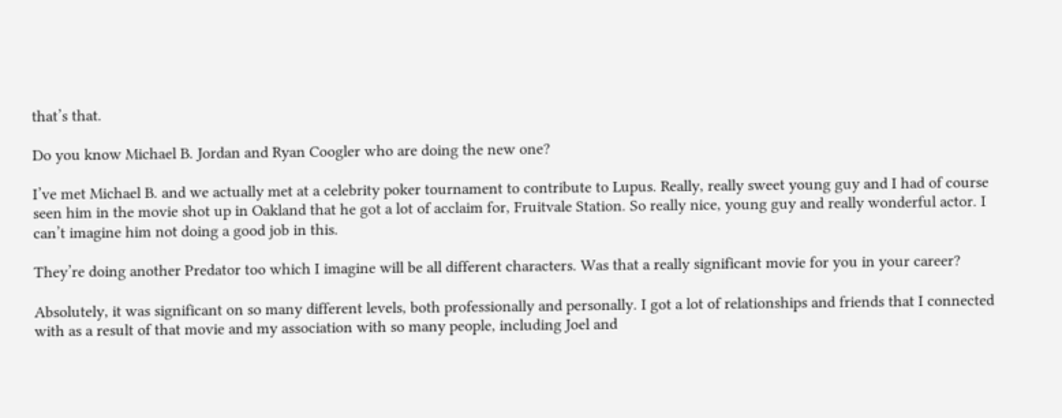that’s that.

Do you know Michael B. Jordan and Ryan Coogler who are doing the new one?

I’ve met Michael B. and we actually met at a celebrity poker tournament to contribute to Lupus. Really, really sweet young guy and I had of course seen him in the movie shot up in Oakland that he got a lot of acclaim for, Fruitvale Station. So really nice, young guy and really wonderful actor. I can’t imagine him not doing a good job in this.

They’re doing another Predator too which I imagine will be all different characters. Was that a really significant movie for you in your career?

Absolutely, it was significant on so many different levels, both professionally and personally. I got a lot of relationships and friends that I connected with as a result of that movie and my association with so many people, including Joel and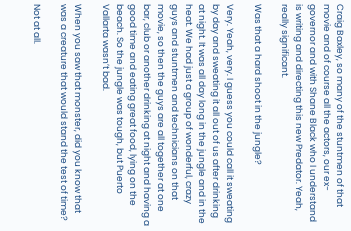Craig Baxley, so many of the stuntmen of that movie and of course all the actors, our ex-governor and with Shane Black who I understand is writing and directing this new Predator. Yeah, really significant.

Was that a hard shoot in the jungle?

Very. Yeah, very. I guess you could call it sweating by day and sweating it all out of us after drinking at night. It was all day long in the jungle and in the heat. We had just a group of wonderful, crazy guys and stuntmen and technicians on that movie, so then the guys are all together at one bar, club or another drinking at night and having a good time and eating great food, lying on the beach. So the jungle was tough, but Puerto Vallarta wasn’t bad.

When you saw that monster, did you know that was a creature that would stand the test of time?

Not at all.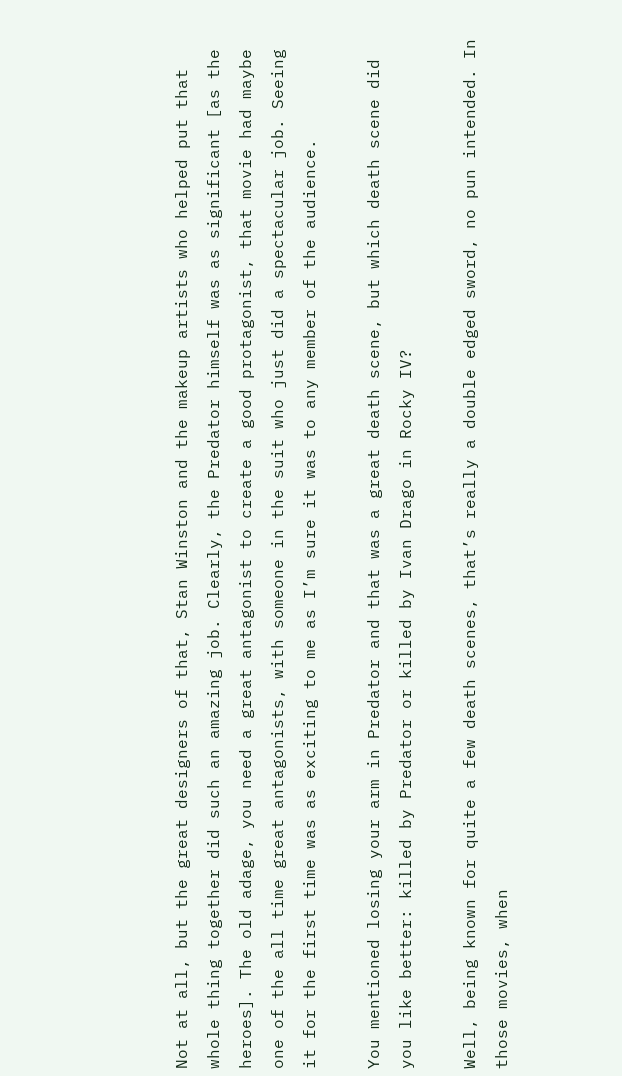Not at all, but the great designers of that, Stan Winston and the makeup artists who helped put that whole thing together did such an amazing job. Clearly, the Predator himself was as significant [as the heroes]. The old adage, you need a great antagonist to create a good protagonist, that movie had maybe one of the all time great antagonists, with someone in the suit who just did a spectacular job. Seeing it for the first time was as exciting to me as I’m sure it was to any member of the audience.

You mentioned losing your arm in Predator and that was a great death scene, but which death scene did you like better: killed by Predator or killed by Ivan Drago in Rocky IV?

Well, being known for quite a few death scenes, that’s really a double edged sword, no pun intended. In those movies, when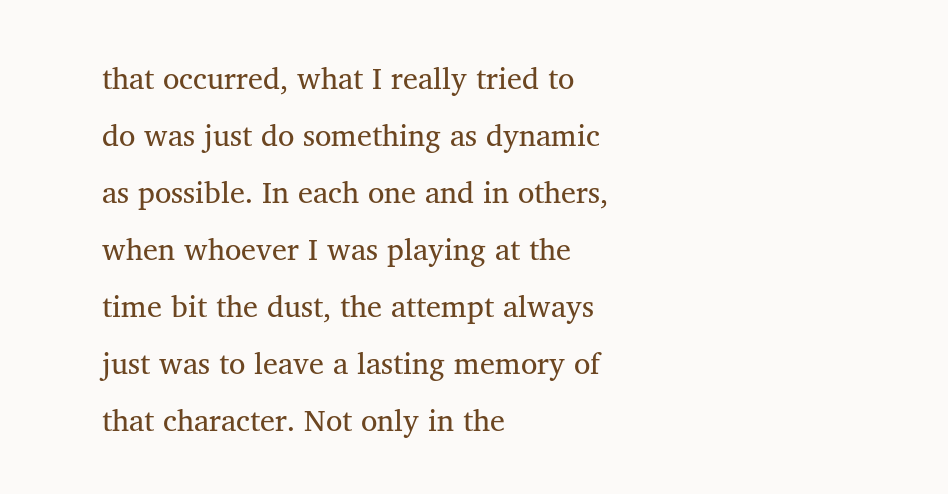that occurred, what I really tried to do was just do something as dynamic as possible. In each one and in others, when whoever I was playing at the time bit the dust, the attempt always just was to leave a lasting memory of that character. Not only in the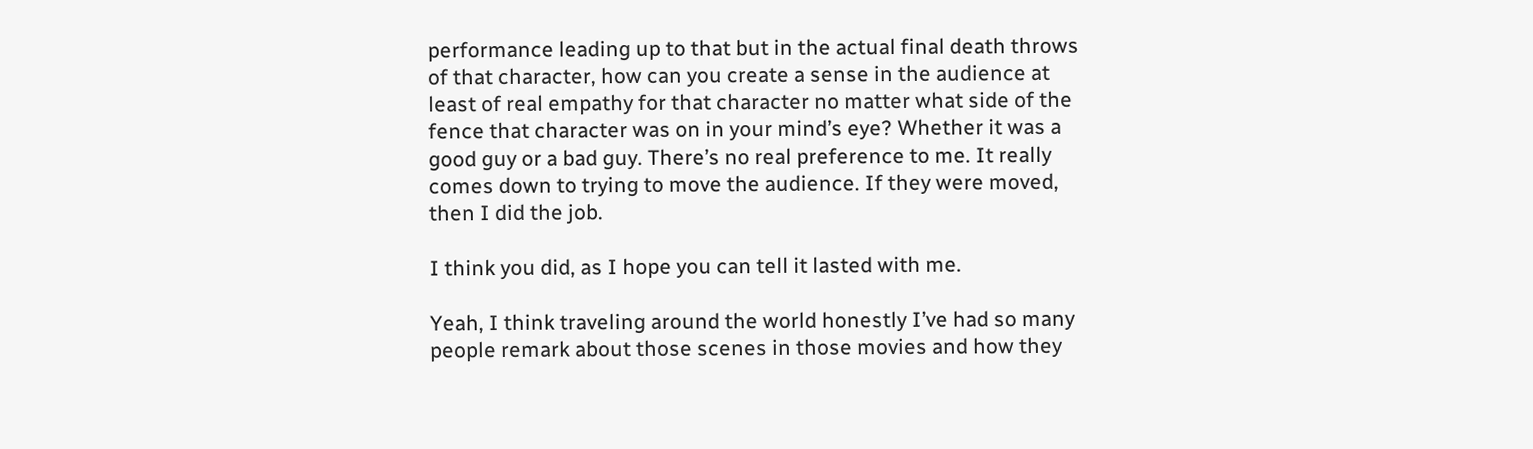performance leading up to that but in the actual final death throws of that character, how can you create a sense in the audience at least of real empathy for that character no matter what side of the fence that character was on in your mind’s eye? Whether it was a good guy or a bad guy. There’s no real preference to me. It really comes down to trying to move the audience. If they were moved, then I did the job.

I think you did, as I hope you can tell it lasted with me.

Yeah, I think traveling around the world honestly I’ve had so many people remark about those scenes in those movies and how they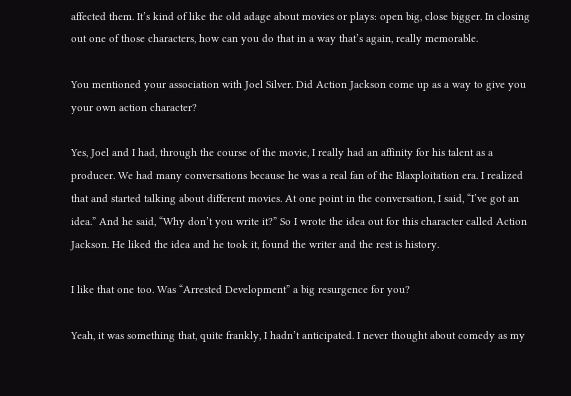affected them. It’s kind of like the old adage about movies or plays: open big, close bigger. In closing out one of those characters, how can you do that in a way that’s again, really memorable.

You mentioned your association with Joel Silver. Did Action Jackson come up as a way to give you your own action character?

Yes, Joel and I had, through the course of the movie, I really had an affinity for his talent as a producer. We had many conversations because he was a real fan of the Blaxploitation era. I realized that and started talking about different movies. At one point in the conversation, I said, “I’ve got an idea.” And he said, “Why don’t you write it?” So I wrote the idea out for this character called Action Jackson. He liked the idea and he took it, found the writer and the rest is history.

I like that one too. Was “Arrested Development” a big resurgence for you?

Yeah, it was something that, quite frankly, I hadn’t anticipated. I never thought about comedy as my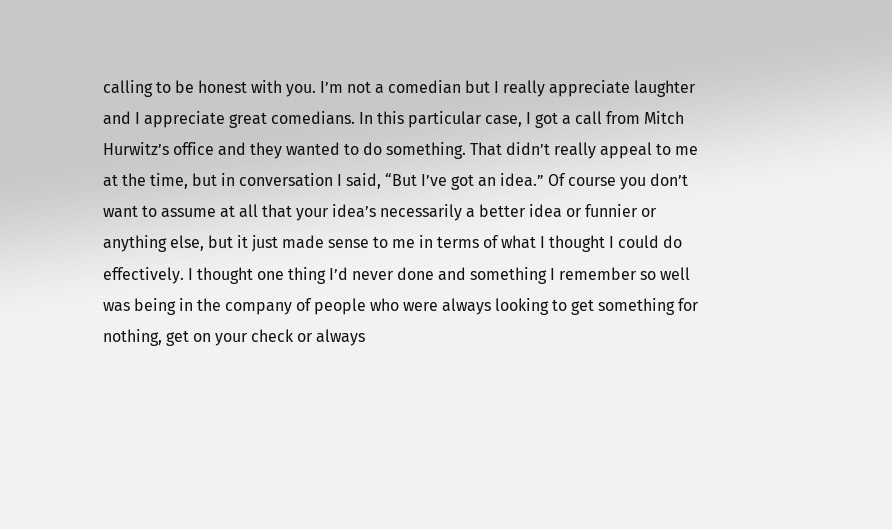calling to be honest with you. I’m not a comedian but I really appreciate laughter and I appreciate great comedians. In this particular case, I got a call from Mitch Hurwitz’s office and they wanted to do something. That didn’t really appeal to me at the time, but in conversation I said, “But I’ve got an idea.” Of course you don’t want to assume at all that your idea’s necessarily a better idea or funnier or anything else, but it just made sense to me in terms of what I thought I could do effectively. I thought one thing I’d never done and something I remember so well was being in the company of people who were always looking to get something for nothing, get on your check or always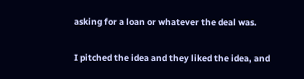asking for a loan or whatever the deal was.

I pitched the idea and they liked the idea, and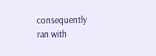consequently ran with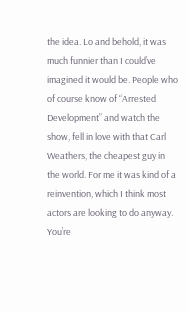the idea. Lo and behold, it was much funnier than I could’ve imagined it would be. People who of course know of “Arrested Development” and watch the show, fell in love with that Carl Weathers, the cheapest guy in the world. For me it was kind of a reinvention, which I think most actors are looking to do anyway. You’re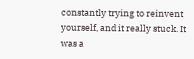constantly trying to reinvent yourself, and it really stuck. It was a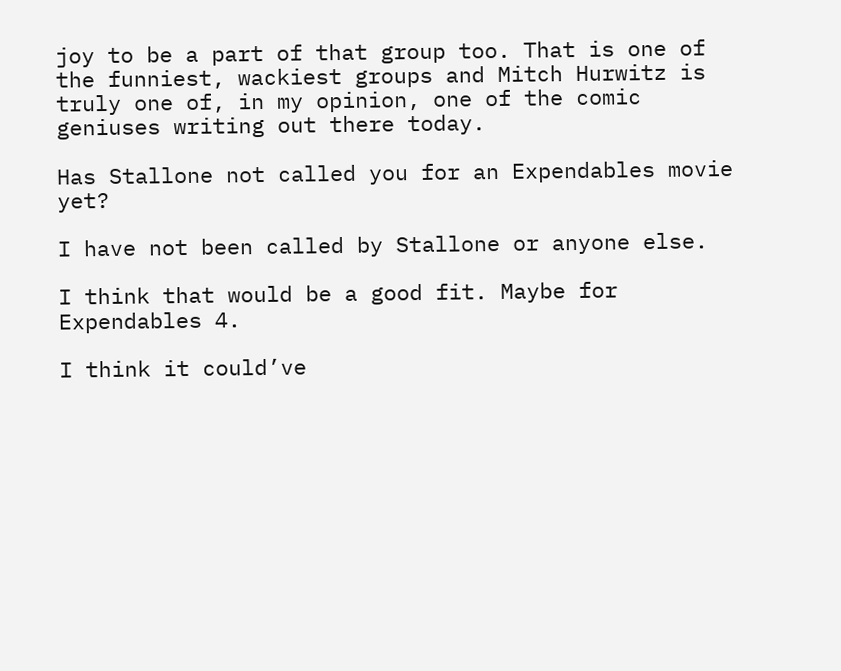joy to be a part of that group too. That is one of the funniest, wackiest groups and Mitch Hurwitz is truly one of, in my opinion, one of the comic geniuses writing out there today.

Has Stallone not called you for an Expendables movie yet?

I have not been called by Stallone or anyone else.

I think that would be a good fit. Maybe for Expendables 4.

I think it could’ve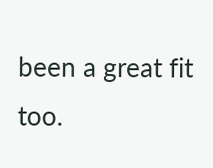been a great fit too.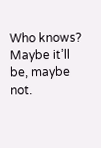Who knows? Maybe it’ll be, maybe not.